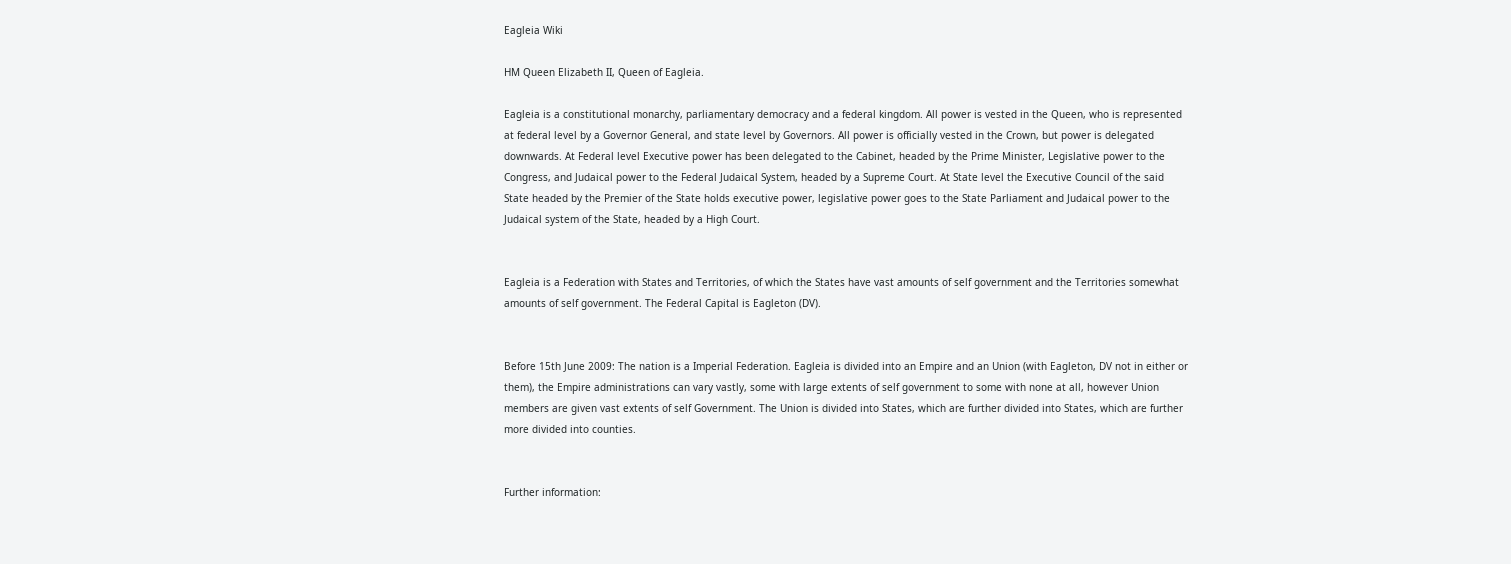Eagleia Wiki

HM Queen Elizabeth II, Queen of Eagleia.

Eagleia is a constitutional monarchy, parliamentary democracy and a federal kingdom. All power is vested in the Queen, who is represented at federal level by a Governor General, and state level by Governors. All power is officially vested in the Crown, but power is delegated downwards. At Federal level Executive power has been delegated to the Cabinet, headed by the Prime Minister, Legislative power to the Congress, and Judaical power to the Federal Judaical System, headed by a Supreme Court. At State level the Executive Council of the said State headed by the Premier of the State holds executive power, legislative power goes to the State Parliament and Judaical power to the Judaical system of the State, headed by a High Court.


Eagleia is a Federation with States and Territories, of which the States have vast amounts of self government and the Territories somewhat amounts of self government. The Federal Capital is Eagleton (DV).


Before 15th June 2009: The nation is a Imperial Federation. Eagleia is divided into an Empire and an Union (with Eagleton, DV not in either or them), the Empire administrations can vary vastly, some with large extents of self government to some with none at all, however Union members are given vast extents of self Government. The Union is divided into States, which are further divided into States, which are further more divided into counties.


Further information: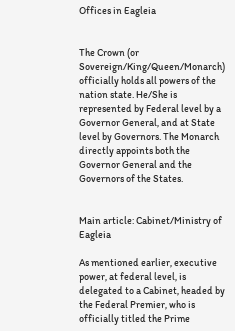Offices in Eagleia


The Crown (or Sovereign/King/Queen/Monarch) officially holds all powers of the nation state. He/She is represented by Federal level by a Governor General, and at State level by Governors. The Monarch directly appoints both the Governor General and the Governors of the States.


Main article: Cabinet/Ministry of Eagleia

As mentioned earlier, executive power, at federal level, is delegated to a Cabinet, headed by the Federal Premier, who is officially titled the Prime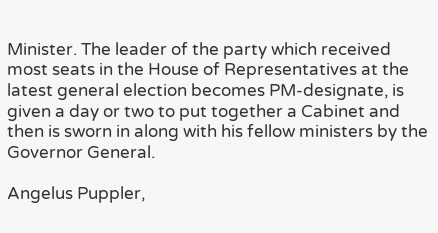Minister. The leader of the party which received most seats in the House of Representatives at the latest general election becomes PM-designate, is given a day or two to put together a Cabinet and then is sworn in along with his fellow ministers by the Governor General.

Angelus Puppler,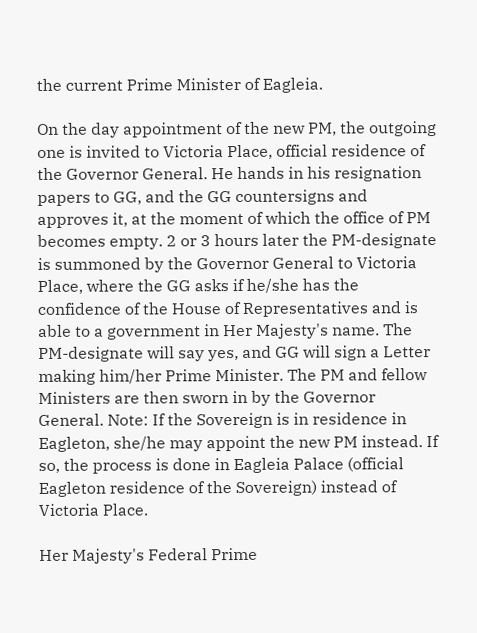the current Prime Minister of Eagleia.

On the day appointment of the new PM, the outgoing one is invited to Victoria Place, official residence of the Governor General. He hands in his resignation papers to GG, and the GG countersigns and approves it, at the moment of which the office of PM becomes empty. 2 or 3 hours later the PM-designate is summoned by the Governor General to Victoria Place, where the GG asks if he/she has the confidence of the House of Representatives and is able to a government in Her Majesty's name. The PM-designate will say yes, and GG will sign a Letter making him/her Prime Minister. The PM and fellow Ministers are then sworn in by the Governor General. Note: If the Sovereign is in residence in Eagleton, she/he may appoint the new PM instead. If so, the process is done in Eagleia Palace (official Eagleton residence of the Sovereign) instead of Victoria Place.

Her Majesty's Federal Prime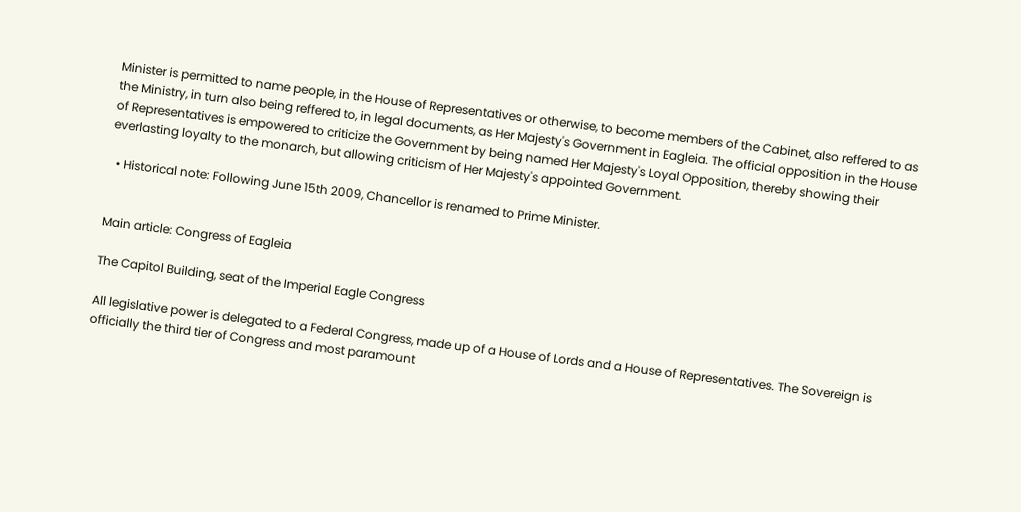Minister is permitted to name people, in the House of Representatives or otherwise, to become members of the Cabinet, also reffered to as the Ministry, in turn also being reffered to, in legal documents, as Her Majesty's Government in Eagleia. The official opposition in the House of Representatives is empowered to criticize the Government by being named Her Majesty's Loyal Opposition, thereby showing their everlasting loyalty to the monarch, but allowing criticism of Her Majesty's appointed Government.

  • Historical note: Following June 15th 2009, Chancellor is renamed to Prime Minister.


Main article: Congress of Eagleia

The Capitol Building, seat of the Imperial Eagle Congress

All legislative power is delegated to a Federal Congress, made up of a House of Lords and a House of Representatives. The Sovereign is officially the third tier of Congress and most paramount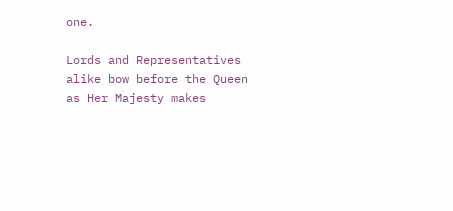one.

Lords and Representatives alike bow before the Queen as Her Majesty makes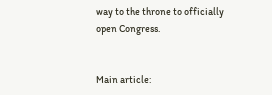way to the throne to officially open Congress.


Main article: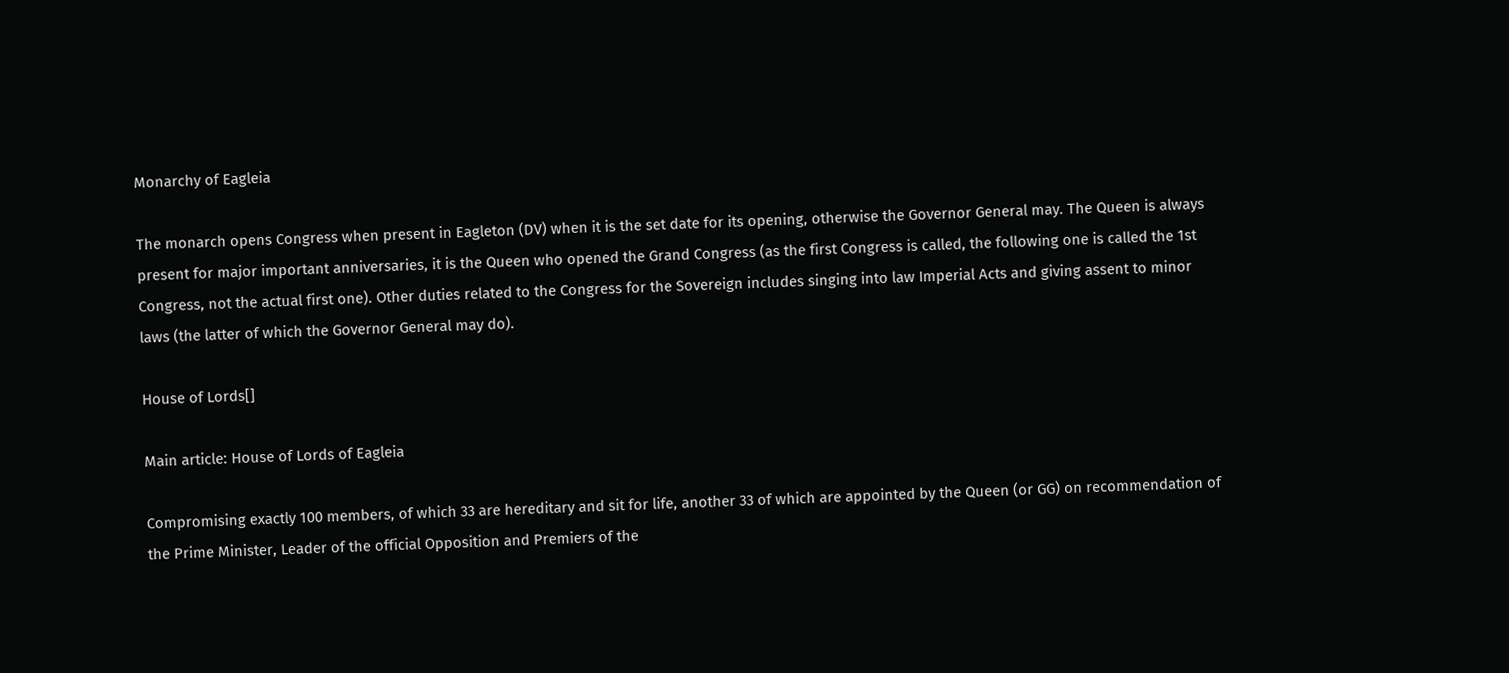Monarchy of Eagleia

The monarch opens Congress when present in Eagleton (DV) when it is the set date for its opening, otherwise the Governor General may. The Queen is always present for major important anniversaries, it is the Queen who opened the Grand Congress (as the first Congress is called, the following one is called the 1st Congress, not the actual first one). Other duties related to the Congress for the Sovereign includes singing into law Imperial Acts and giving assent to minor laws (the latter of which the Governor General may do).

House of Lords[]

Main article: House of Lords of Eagleia

Compromising exactly 100 members, of which 33 are hereditary and sit for life, another 33 of which are appointed by the Queen (or GG) on recommendation of the Prime Minister, Leader of the official Opposition and Premiers of the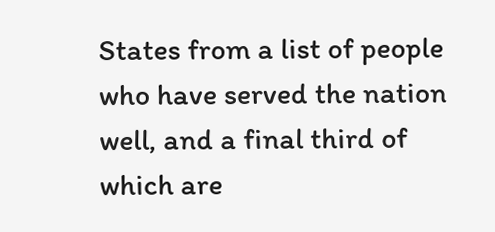States from a list of people who have served the nation well, and a final third of which are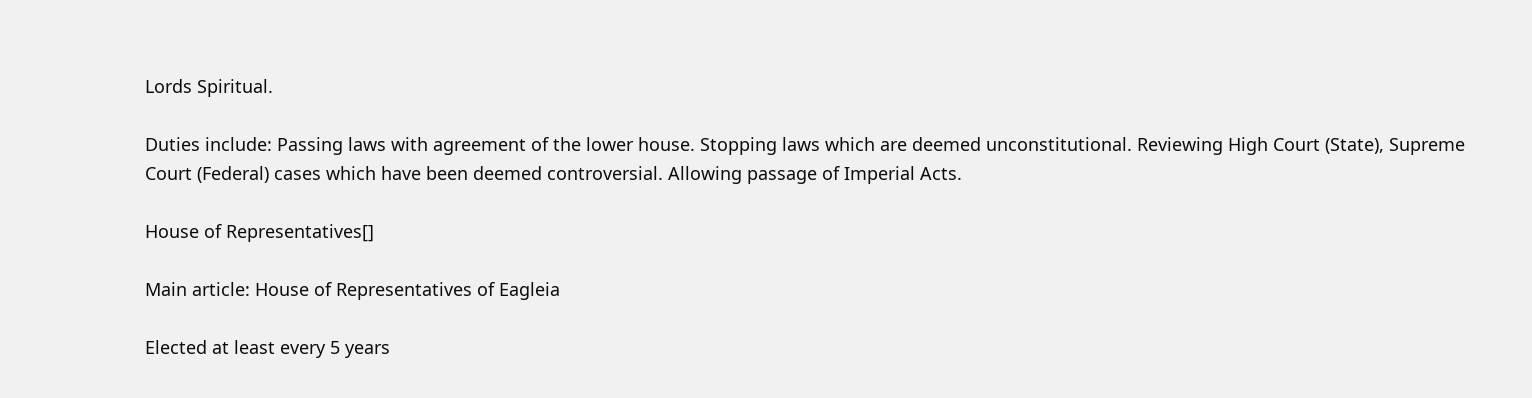Lords Spiritual.

Duties include: Passing laws with agreement of the lower house. Stopping laws which are deemed unconstitutional. Reviewing High Court (State), Supreme Court (Federal) cases which have been deemed controversial. Allowing passage of Imperial Acts.

House of Representatives[]

Main article: House of Representatives of Eagleia

Elected at least every 5 years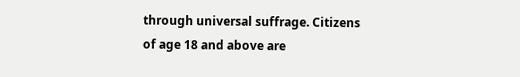through universal suffrage. Citizens of age 18 and above are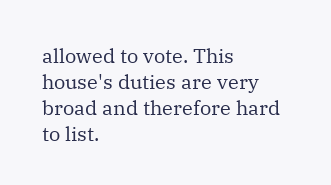allowed to vote. This house's duties are very broad and therefore hard to list.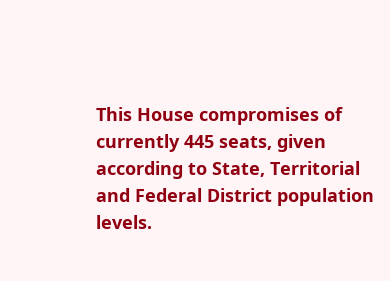This House compromises of currently 445 seats, given according to State, Territorial and Federal District population levels.